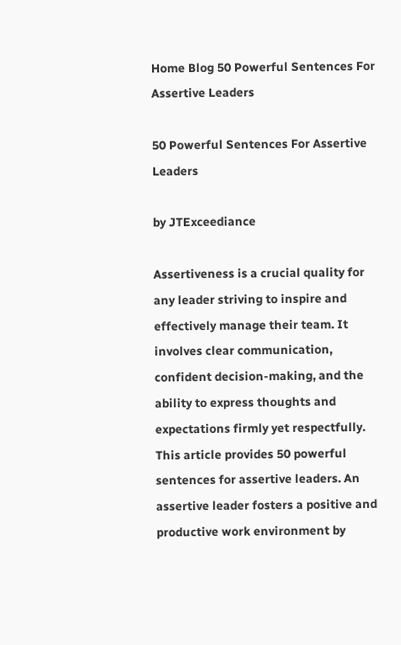Home Blog 50 Powerful Sentences For Assertive Leaders

50 Powerful Sentences For Assertive Leaders

by JTExceediance

Assertiveness is a crucial quality for any leader striving to inspire and effectively manage their team. It involves clear communication, confident decision-making, and the ability to express thoughts and expectations firmly yet respectfully. This article provides 50 powerful sentences for assertive leaders. An assertive leader fosters a positive and productive work environment by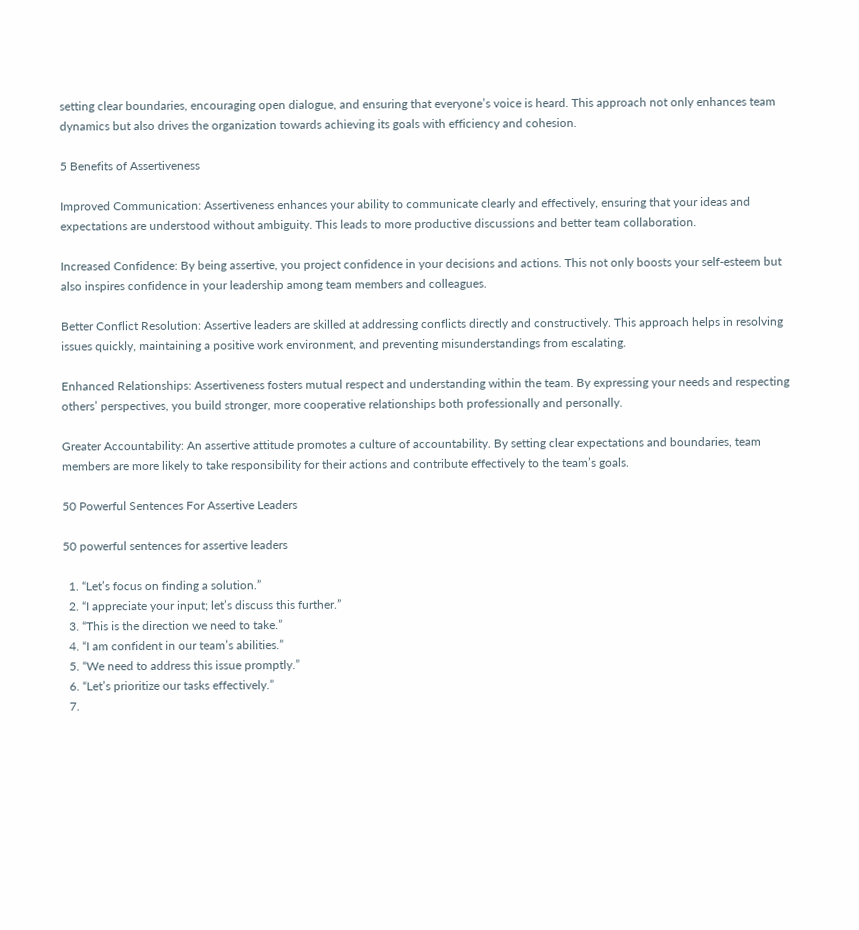setting clear boundaries, encouraging open dialogue, and ensuring that everyone’s voice is heard. This approach not only enhances team dynamics but also drives the organization towards achieving its goals with efficiency and cohesion.

5 Benefits of Assertiveness

Improved Communication: Assertiveness enhances your ability to communicate clearly and effectively, ensuring that your ideas and expectations are understood without ambiguity. This leads to more productive discussions and better team collaboration.

Increased Confidence: By being assertive, you project confidence in your decisions and actions. This not only boosts your self-esteem but also inspires confidence in your leadership among team members and colleagues.

Better Conflict Resolution: Assertive leaders are skilled at addressing conflicts directly and constructively. This approach helps in resolving issues quickly, maintaining a positive work environment, and preventing misunderstandings from escalating.

Enhanced Relationships: Assertiveness fosters mutual respect and understanding within the team. By expressing your needs and respecting others’ perspectives, you build stronger, more cooperative relationships both professionally and personally.

Greater Accountability: An assertive attitude promotes a culture of accountability. By setting clear expectations and boundaries, team members are more likely to take responsibility for their actions and contribute effectively to the team’s goals.

50 Powerful Sentences For Assertive Leaders

50 powerful sentences for assertive leaders

  1. “Let’s focus on finding a solution.”
  2. “I appreciate your input; let’s discuss this further.”
  3. “This is the direction we need to take.”
  4. “I am confident in our team’s abilities.”
  5. “We need to address this issue promptly.”
  6. “Let’s prioritize our tasks effectively.”
  7.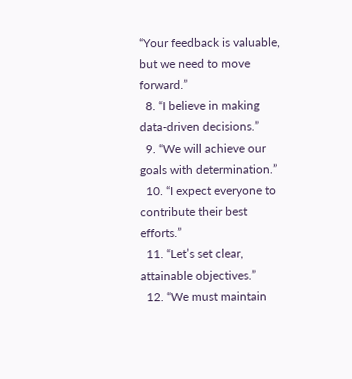“Your feedback is valuable, but we need to move forward.”
  8. “I believe in making data-driven decisions.”
  9. “We will achieve our goals with determination.”
  10. “I expect everyone to contribute their best efforts.”
  11. “Let’s set clear, attainable objectives.”
  12. “We must maintain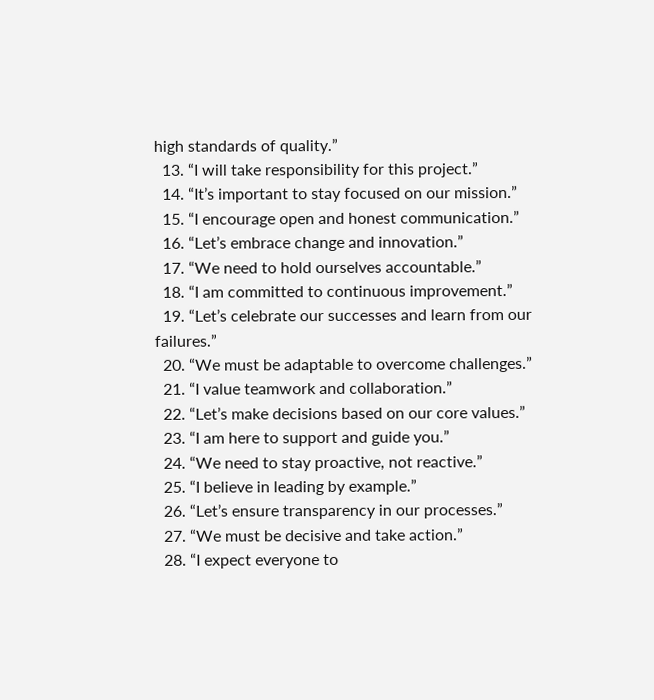high standards of quality.”
  13. “I will take responsibility for this project.”
  14. “It’s important to stay focused on our mission.”
  15. “I encourage open and honest communication.”
  16. “Let’s embrace change and innovation.”
  17. “We need to hold ourselves accountable.”
  18. “I am committed to continuous improvement.”
  19. “Let’s celebrate our successes and learn from our failures.”
  20. “We must be adaptable to overcome challenges.”
  21. “I value teamwork and collaboration.”
  22. “Let’s make decisions based on our core values.”
  23. “I am here to support and guide you.”
  24. “We need to stay proactive, not reactive.”
  25. “I believe in leading by example.”
  26. “Let’s ensure transparency in our processes.”
  27. “We must be decisive and take action.”
  28. “I expect everyone to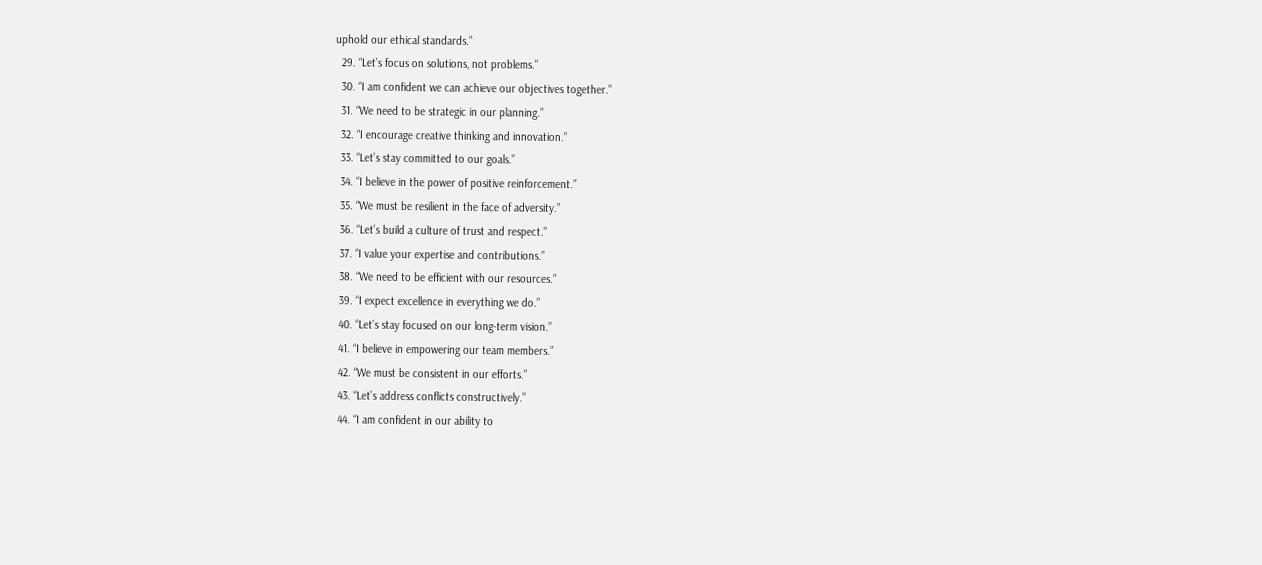uphold our ethical standards.”
  29. “Let’s focus on solutions, not problems.”
  30. “I am confident we can achieve our objectives together.”
  31. “We need to be strategic in our planning.”
  32. “I encourage creative thinking and innovation.”
  33. “Let’s stay committed to our goals.”
  34. “I believe in the power of positive reinforcement.”
  35. “We must be resilient in the face of adversity.”
  36. “Let’s build a culture of trust and respect.”
  37. “I value your expertise and contributions.”
  38. “We need to be efficient with our resources.”
  39. “I expect excellence in everything we do.”
  40. “Let’s stay focused on our long-term vision.”
  41. “I believe in empowering our team members.”
  42. “We must be consistent in our efforts.”
  43. “Let’s address conflicts constructively.”
  44. “I am confident in our ability to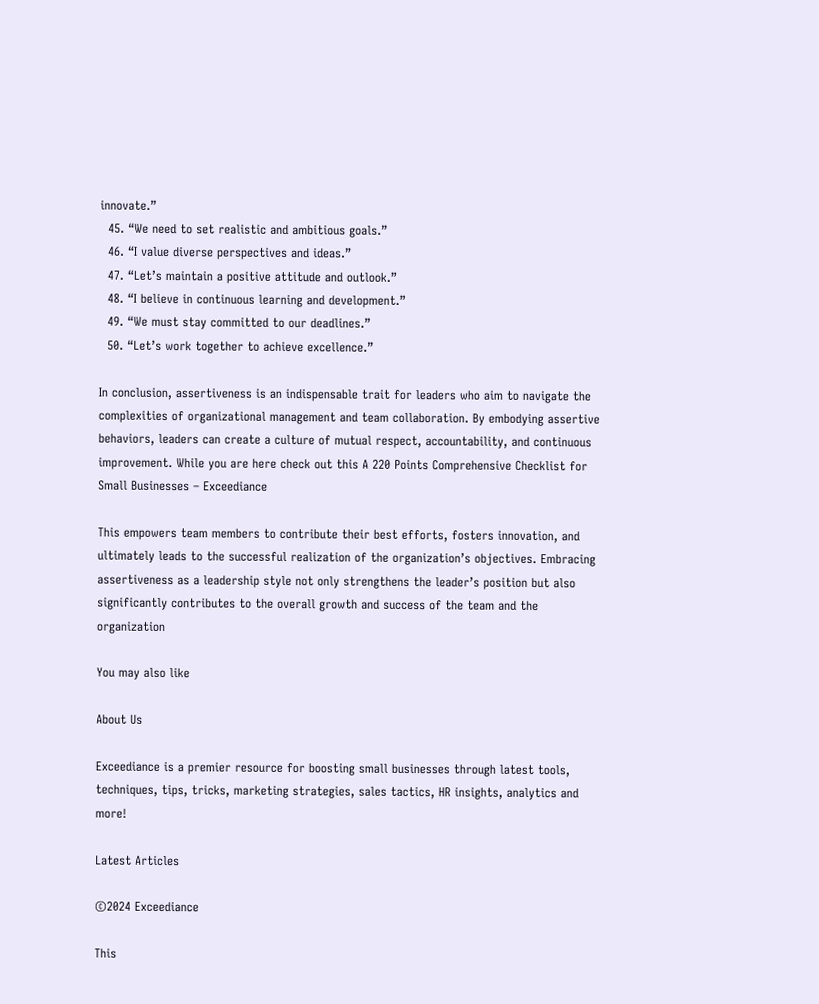innovate.”
  45. “We need to set realistic and ambitious goals.”
  46. “I value diverse perspectives and ideas.”
  47. “Let’s maintain a positive attitude and outlook.”
  48. “I believe in continuous learning and development.”
  49. “We must stay committed to our deadlines.”
  50. “Let’s work together to achieve excellence.”

In conclusion, assertiveness is an indispensable trait for leaders who aim to navigate the complexities of organizational management and team collaboration. By embodying assertive behaviors, leaders can create a culture of mutual respect, accountability, and continuous improvement. While you are here check out this A 220 Points Comprehensive Checklist for Small Businesses – Exceediance

This empowers team members to contribute their best efforts, fosters innovation, and ultimately leads to the successful realization of the organization’s objectives. Embracing assertiveness as a leadership style not only strengthens the leader’s position but also significantly contributes to the overall growth and success of the team and the organization

You may also like

About Us

Exceediance is a premier resource for boosting small businesses through latest tools, techniques, tips, tricks, marketing strategies, sales tactics, HR insights, analytics and more!

Latest Articles

©2024 Exceediance

This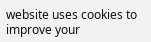website uses cookies to improve your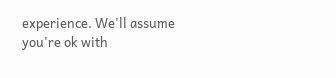experience. We'll assume you're ok with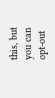this, but you can opt-out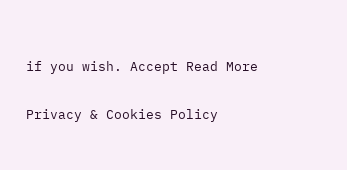if you wish. Accept Read More

Privacy & Cookies Policy